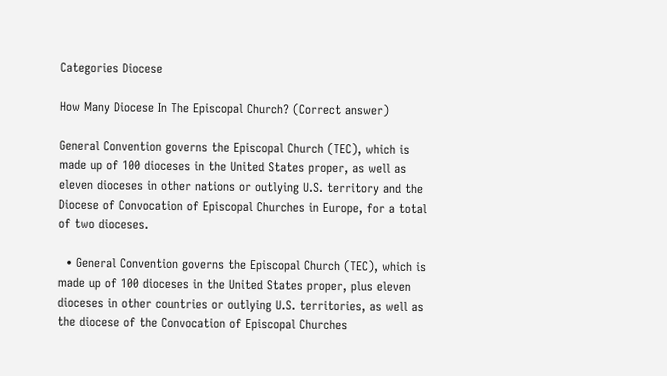Categories Diocese

How Many Diocese In The Episcopal Church? (Correct answer)

General Convention governs the Episcopal Church (TEC), which is made up of 100 dioceses in the United States proper, as well as eleven dioceses in other nations or outlying U.S. territory and the Diocese of Convocation of Episcopal Churches in Europe, for a total of two dioceses.

  • General Convention governs the Episcopal Church (TEC), which is made up of 100 dioceses in the United States proper, plus eleven dioceses in other countries or outlying U.S. territories, as well as the diocese of the Convocation of Episcopal Churches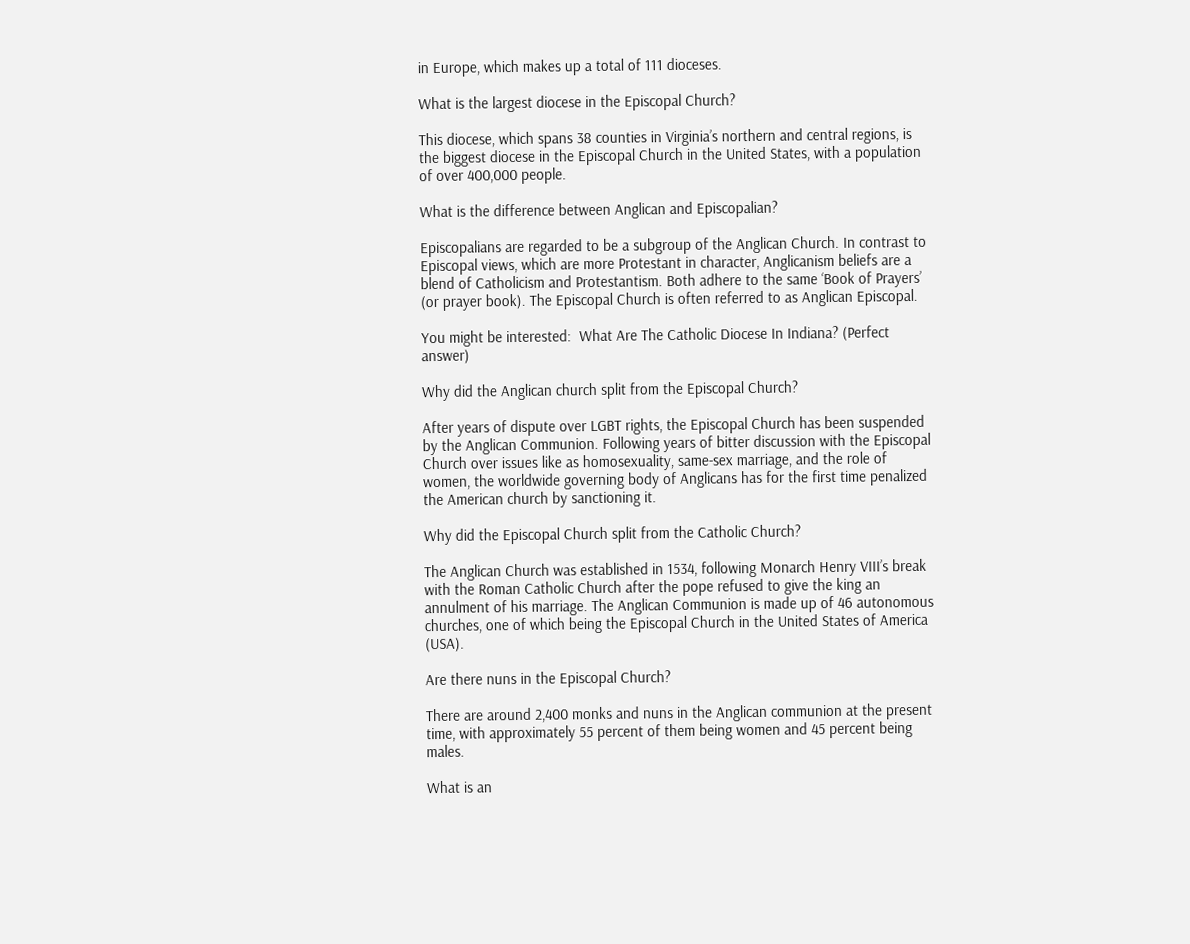in Europe, which makes up a total of 111 dioceses.

What is the largest diocese in the Episcopal Church?

This diocese, which spans 38 counties in Virginia’s northern and central regions, is the biggest diocese in the Episcopal Church in the United States, with a population of over 400,000 people.

What is the difference between Anglican and Episcopalian?

Episcopalians are regarded to be a subgroup of the Anglican Church. In contrast to Episcopal views, which are more Protestant in character, Anglicanism beliefs are a blend of Catholicism and Protestantism. Both adhere to the same ‘Book of Prayers’ (or prayer book). The Episcopal Church is often referred to as Anglican Episcopal.

You might be interested:  What Are The Catholic Diocese In Indiana? (Perfect answer)

Why did the Anglican church split from the Episcopal Church?

After years of dispute over LGBT rights, the Episcopal Church has been suspended by the Anglican Communion. Following years of bitter discussion with the Episcopal Church over issues like as homosexuality, same-sex marriage, and the role of women, the worldwide governing body of Anglicans has for the first time penalized the American church by sanctioning it.

Why did the Episcopal Church split from the Catholic Church?

The Anglican Church was established in 1534, following Monarch Henry VIII’s break with the Roman Catholic Church after the pope refused to give the king an annulment of his marriage. The Anglican Communion is made up of 46 autonomous churches, one of which being the Episcopal Church in the United States of America (USA).

Are there nuns in the Episcopal Church?

There are around 2,400 monks and nuns in the Anglican communion at the present time, with approximately 55 percent of them being women and 45 percent being males.

What is an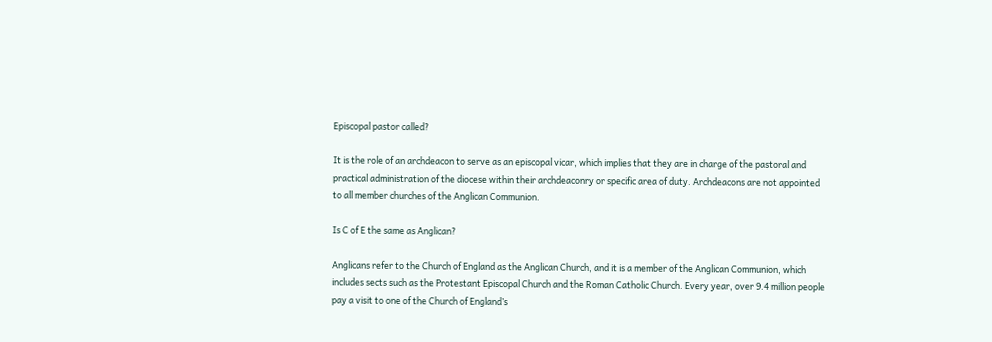Episcopal pastor called?

It is the role of an archdeacon to serve as an episcopal vicar, which implies that they are in charge of the pastoral and practical administration of the diocese within their archdeaconry or specific area of duty. Archdeacons are not appointed to all member churches of the Anglican Communion.

Is C of E the same as Anglican?

Anglicans refer to the Church of England as the Anglican Church, and it is a member of the Anglican Communion, which includes sects such as the Protestant Episcopal Church and the Roman Catholic Church. Every year, over 9.4 million people pay a visit to one of the Church of England’s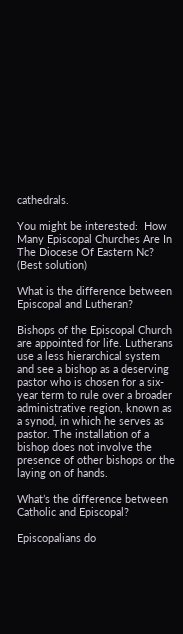cathedrals.

You might be interested:  How Many Episcopal Churches Are In The Diocese Of Eastern Nc? (Best solution)

What is the difference between Episcopal and Lutheran?

Bishops of the Episcopal Church are appointed for life. Lutherans use a less hierarchical system and see a bishop as a deserving pastor who is chosen for a six-year term to rule over a broader administrative region, known as a synod, in which he serves as pastor. The installation of a bishop does not involve the presence of other bishops or the laying on of hands.

What’s the difference between Catholic and Episcopal?

Episcopalians do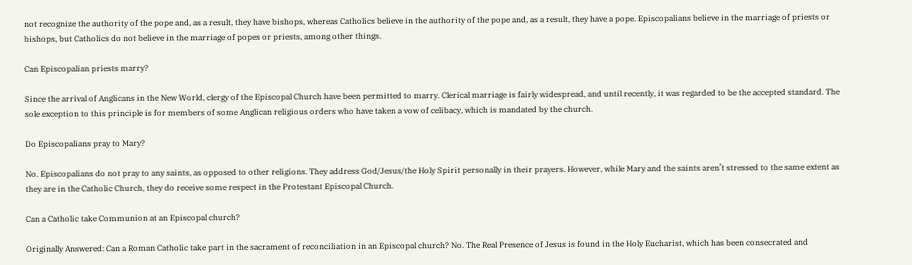not recognize the authority of the pope and, as a result, they have bishops, whereas Catholics believe in the authority of the pope and, as a result, they have a pope. Episcopalians believe in the marriage of priests or bishops, but Catholics do not believe in the marriage of popes or priests, among other things.

Can Episcopalian priests marry?

Since the arrival of Anglicans in the New World, clergy of the Episcopal Church have been permitted to marry. Clerical marriage is fairly widespread, and until recently, it was regarded to be the accepted standard. The sole exception to this principle is for members of some Anglican religious orders who have taken a vow of celibacy, which is mandated by the church.

Do Episcopalians pray to Mary?

No. Episcopalians do not pray to any saints, as opposed to other religions. They address God/Jesus/the Holy Spirit personally in their prayers. However, while Mary and the saints aren’t stressed to the same extent as they are in the Catholic Church, they do receive some respect in the Protestant Episcopal Church.

Can a Catholic take Communion at an Episcopal church?

Originally Answered: Can a Roman Catholic take part in the sacrament of reconciliation in an Episcopal church? No. The Real Presence of Jesus is found in the Holy Eucharist, which has been consecrated and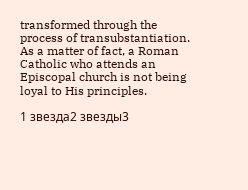transformed through the process of transubstantiation. As a matter of fact, a Roman Catholic who attends an Episcopal church is not being loyal to His principles.

1 звезда2 звезды3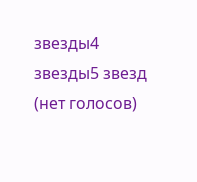звезды4 звезды5 звезд (нет голосов)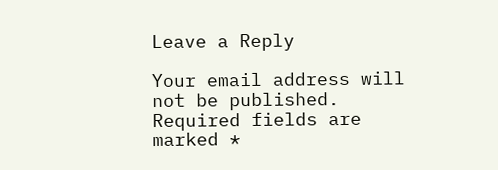Leave a Reply

Your email address will not be published. Required fields are marked *